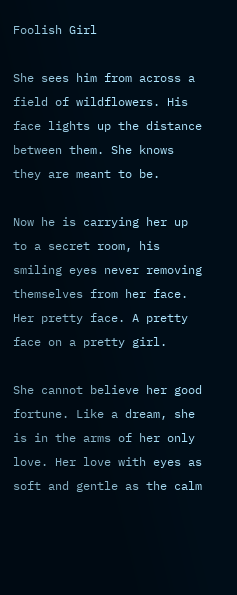Foolish Girl

She sees him from across a field of wildflowers. His face lights up the distance between them. She knows they are meant to be.

Now he is carrying her up to a secret room, his smiling eyes never removing themselves from her face. Her pretty face. A pretty face on a pretty girl.

She cannot believe her good fortune. Like a dream, she is in the arms of her only love. Her love with eyes as soft and gentle as the calm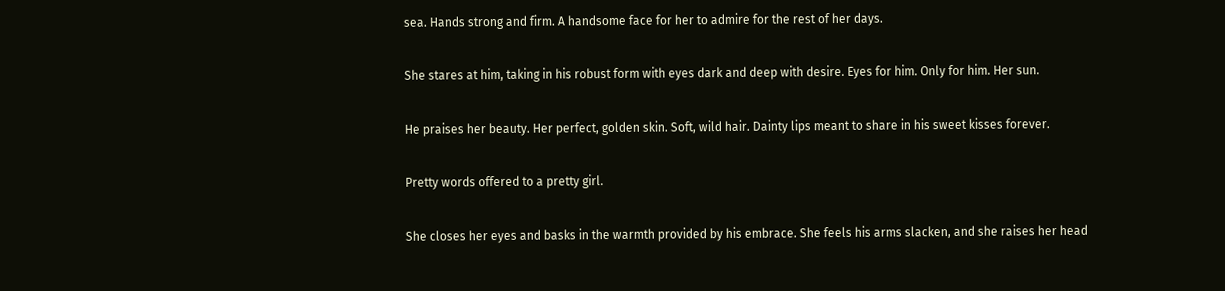sea. Hands strong and firm. A handsome face for her to admire for the rest of her days.

She stares at him, taking in his robust form with eyes dark and deep with desire. Eyes for him. Only for him. Her sun.

He praises her beauty. Her perfect, golden skin. Soft, wild hair. Dainty lips meant to share in his sweet kisses forever.

Pretty words offered to a pretty girl.

She closes her eyes and basks in the warmth provided by his embrace. She feels his arms slacken, and she raises her head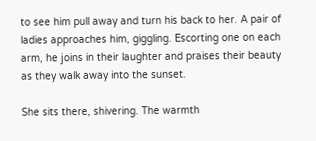to see him pull away and turn his back to her. A pair of ladies approaches him, giggling. Escorting one on each arm, he joins in their laughter and praises their beauty as they walk away into the sunset.

She sits there, shivering. The warmth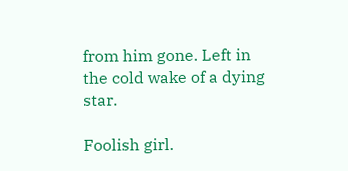from him gone. Left in the cold wake of a dying star.

Foolish girl.